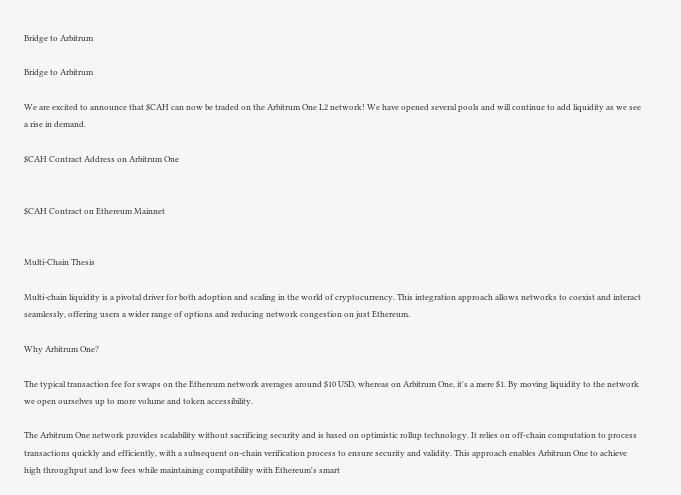Bridge to Arbitrum

Bridge to Arbitrum

We are excited to announce that $CAH can now be traded on the Arbitrum One L2 network! We have opened several pools and will continue to add liquidity as we see a rise in demand.

$CAH Contract Address on Arbitrum One


$CAH Contract on Ethereum Mainnet


Multi-Chain Thesis

Multi-chain liquidity is a pivotal driver for both adoption and scaling in the world of cryptocurrency. This integration approach allows networks to coexist and interact seamlessly, offering users a wider range of options and reducing network congestion on just Ethereum.

Why Arbitrum One?

The typical transaction fee for swaps on the Ethereum network averages around $10 USD, whereas on Arbitrum One, it's a mere $1. By moving liquidity to the network we open ourselves up to more volume and token accessibility.

The Arbitrum One network provides scalability without sacrificing security and is based on optimistic rollup technology. It relies on off-chain computation to process transactions quickly and efficiently, with a subsequent on-chain verification process to ensure security and validity. This approach enables Arbitrum One to achieve high throughput and low fees while maintaining compatibility with Ethereum's smart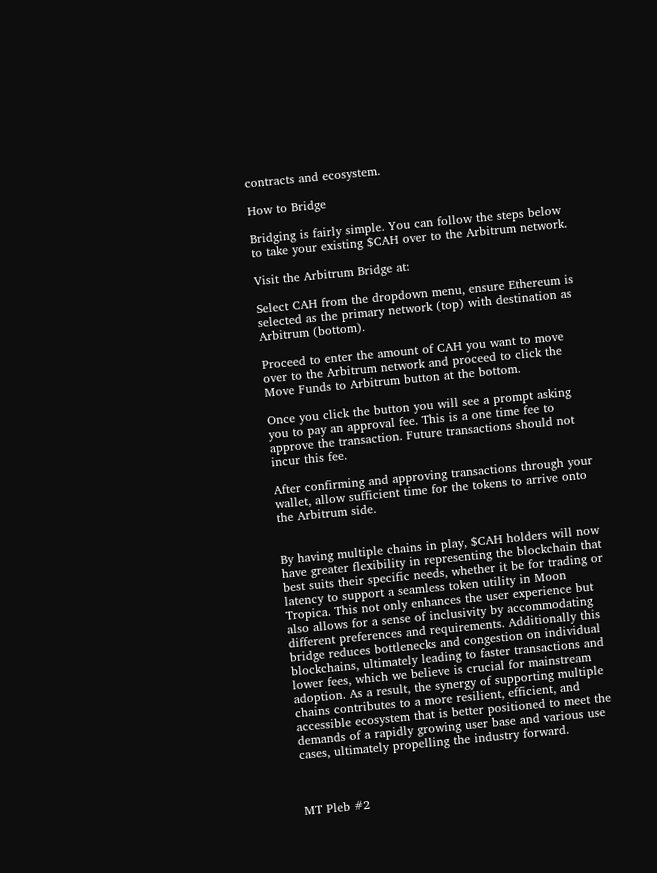contracts and ecosystem.

How to Bridge

Bridging is fairly simple. You can follow the steps below to take your existing $CAH over to the Arbitrum network.

Visit the Arbitrum Bridge at:

Select CAH from the dropdown menu, ensure Ethereum is selected as the primary network (top) with destination as Arbitrum (bottom).

Proceed to enter the amount of CAH you want to move over to the Arbitrum network and proceed to click the Move Funds to Arbitrum button at the bottom.

Once you click the button you will see a prompt asking you to pay an approval fee. This is a one time fee to approve the transaction. Future transactions should not incur this fee.

After confirming and approving transactions through your wallet, allow sufficient time for the tokens to arrive onto the Arbitrum side.


By having multiple chains in play, $CAH holders will now have greater flexibility in representing the blockchain that best suits their specific needs, whether it be for trading or latency to support a seamless token utility in Moon Tropica. This not only enhances the user experience but also allows for a sense of inclusivity by accommodating different preferences and requirements. Additionally this bridge reduces bottlenecks and congestion on individual blockchains, ultimately leading to faster transactions and lower fees, which we believe is crucial for mainstream adoption. As a result, the synergy of supporting multiple chains contributes to a more resilient, efficient, and accessible ecosystem that is better positioned to meet the demands of a rapidly growing user base and various use cases, ultimately propelling the industry forward.



MT Pleb #2